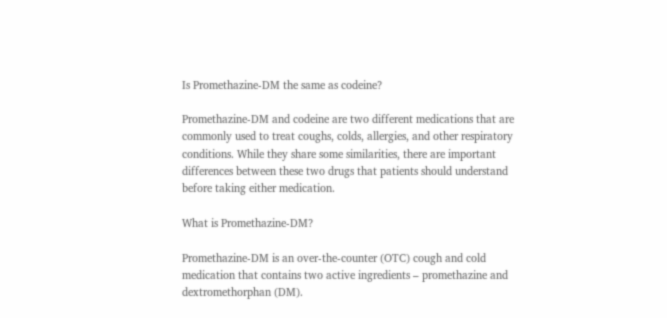Is Promethazine-DM the same as codeine?

Promethazine-DM and codeine are two different medications that are commonly used to treat coughs, colds, allergies, and other respiratory conditions. While they share some similarities, there are important differences between these two drugs that patients should understand before taking either medication.

What is Promethazine-DM?

Promethazine-DM is an over-the-counter (OTC) cough and cold medication that contains two active ingredients – promethazine and dextromethorphan (DM).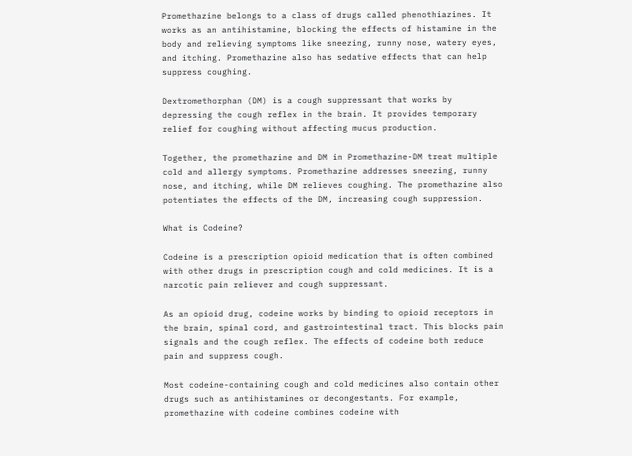Promethazine belongs to a class of drugs called phenothiazines. It works as an antihistamine, blocking the effects of histamine in the body and relieving symptoms like sneezing, runny nose, watery eyes, and itching. Promethazine also has sedative effects that can help suppress coughing.

Dextromethorphan (DM) is a cough suppressant that works by depressing the cough reflex in the brain. It provides temporary relief for coughing without affecting mucus production.

Together, the promethazine and DM in Promethazine-DM treat multiple cold and allergy symptoms. Promethazine addresses sneezing, runny nose, and itching, while DM relieves coughing. The promethazine also potentiates the effects of the DM, increasing cough suppression.

What is Codeine?

Codeine is a prescription opioid medication that is often combined with other drugs in prescription cough and cold medicines. It is a narcotic pain reliever and cough suppressant.

As an opioid drug, codeine works by binding to opioid receptors in the brain, spinal cord, and gastrointestinal tract. This blocks pain signals and the cough reflex. The effects of codeine both reduce pain and suppress cough.

Most codeine-containing cough and cold medicines also contain other drugs such as antihistamines or decongestants. For example, promethazine with codeine combines codeine with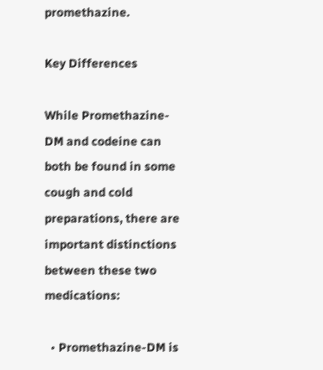promethazine.

Key Differences

While Promethazine-DM and codeine can both be found in some cough and cold preparations, there are important distinctions between these two medications:

  • Promethazine-DM is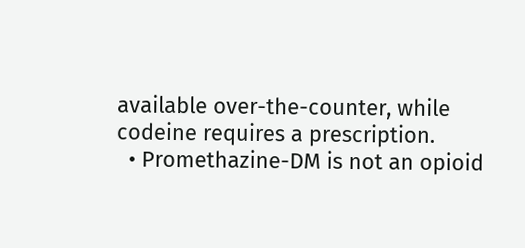available over-the-counter, while codeine requires a prescription.
  • Promethazine-DM is not an opioid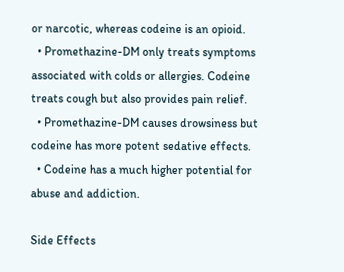or narcotic, whereas codeine is an opioid.
  • Promethazine-DM only treats symptoms associated with colds or allergies. Codeine treats cough but also provides pain relief.
  • Promethazine-DM causes drowsiness but codeine has more potent sedative effects.
  • Codeine has a much higher potential for abuse and addiction.

Side Effects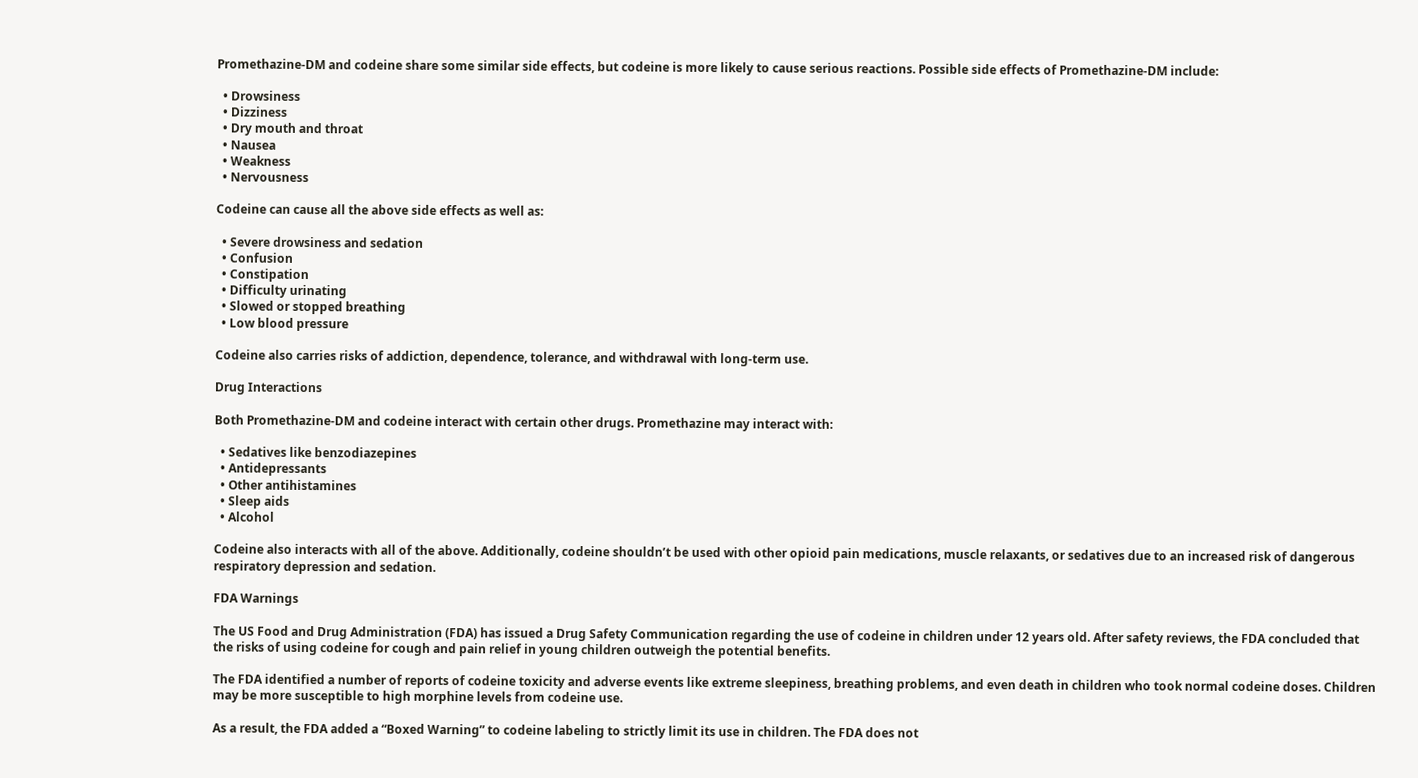Promethazine-DM and codeine share some similar side effects, but codeine is more likely to cause serious reactions. Possible side effects of Promethazine-DM include:

  • Drowsiness
  • Dizziness
  • Dry mouth and throat
  • Nausea
  • Weakness
  • Nervousness

Codeine can cause all the above side effects as well as:

  • Severe drowsiness and sedation
  • Confusion
  • Constipation
  • Difficulty urinating
  • Slowed or stopped breathing
  • Low blood pressure

Codeine also carries risks of addiction, dependence, tolerance, and withdrawal with long-term use.

Drug Interactions

Both Promethazine-DM and codeine interact with certain other drugs. Promethazine may interact with:

  • Sedatives like benzodiazepines
  • Antidepressants
  • Other antihistamines
  • Sleep aids
  • Alcohol

Codeine also interacts with all of the above. Additionally, codeine shouldn’t be used with other opioid pain medications, muscle relaxants, or sedatives due to an increased risk of dangerous respiratory depression and sedation.

FDA Warnings

The US Food and Drug Administration (FDA) has issued a Drug Safety Communication regarding the use of codeine in children under 12 years old. After safety reviews, the FDA concluded that the risks of using codeine for cough and pain relief in young children outweigh the potential benefits.

The FDA identified a number of reports of codeine toxicity and adverse events like extreme sleepiness, breathing problems, and even death in children who took normal codeine doses. Children may be more susceptible to high morphine levels from codeine use.

As a result, the FDA added a “Boxed Warning” to codeine labeling to strictly limit its use in children. The FDA does not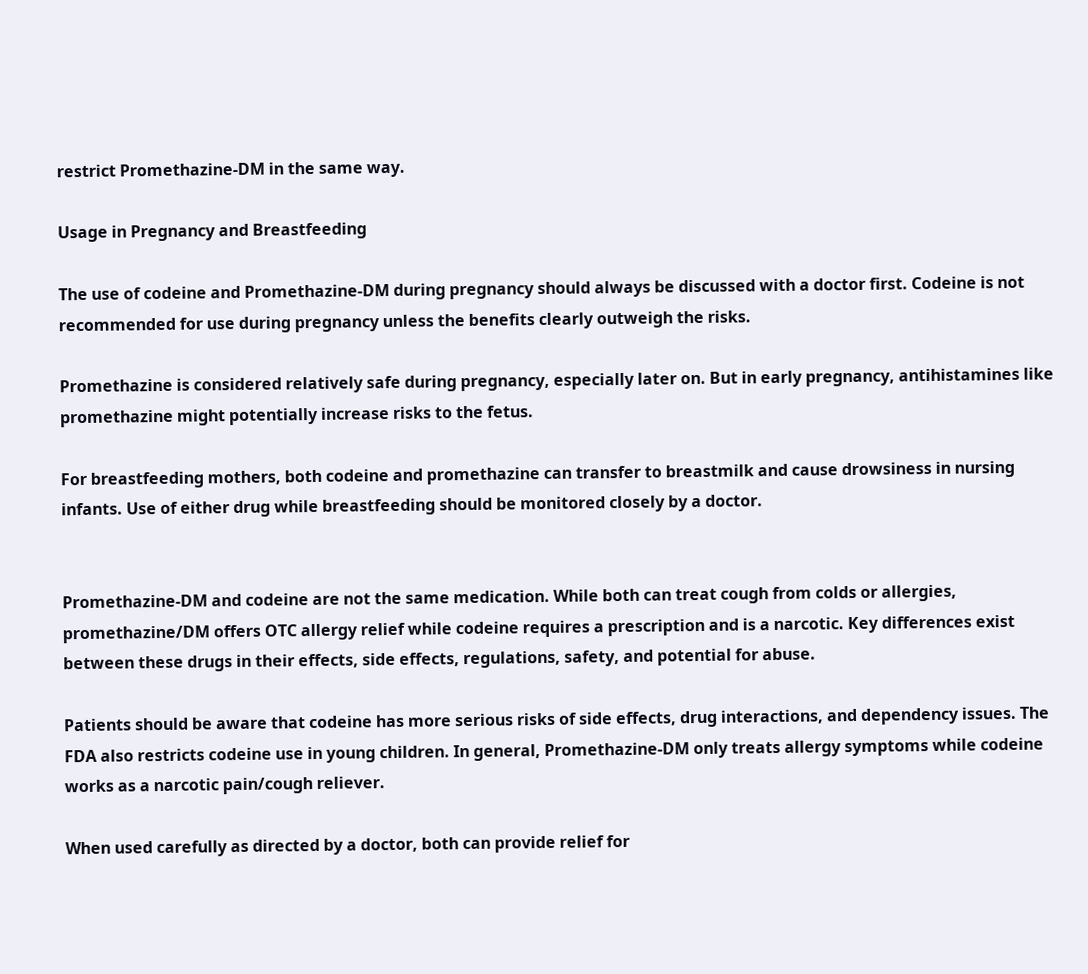restrict Promethazine-DM in the same way.

Usage in Pregnancy and Breastfeeding

The use of codeine and Promethazine-DM during pregnancy should always be discussed with a doctor first. Codeine is not recommended for use during pregnancy unless the benefits clearly outweigh the risks.

Promethazine is considered relatively safe during pregnancy, especially later on. But in early pregnancy, antihistamines like promethazine might potentially increase risks to the fetus.

For breastfeeding mothers, both codeine and promethazine can transfer to breastmilk and cause drowsiness in nursing infants. Use of either drug while breastfeeding should be monitored closely by a doctor.


Promethazine-DM and codeine are not the same medication. While both can treat cough from colds or allergies, promethazine/DM offers OTC allergy relief while codeine requires a prescription and is a narcotic. Key differences exist between these drugs in their effects, side effects, regulations, safety, and potential for abuse.

Patients should be aware that codeine has more serious risks of side effects, drug interactions, and dependency issues. The FDA also restricts codeine use in young children. In general, Promethazine-DM only treats allergy symptoms while codeine works as a narcotic pain/cough reliever.

When used carefully as directed by a doctor, both can provide relief for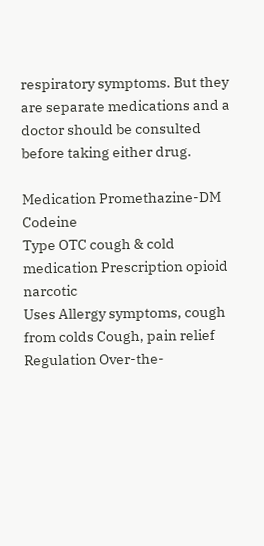respiratory symptoms. But they are separate medications and a doctor should be consulted before taking either drug.

Medication Promethazine-DM Codeine
Type OTC cough & cold medication Prescription opioid narcotic
Uses Allergy symptoms, cough from colds Cough, pain relief
Regulation Over-the-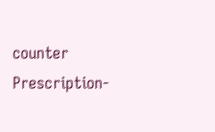counter Prescription-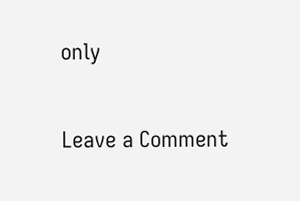only

Leave a Comment